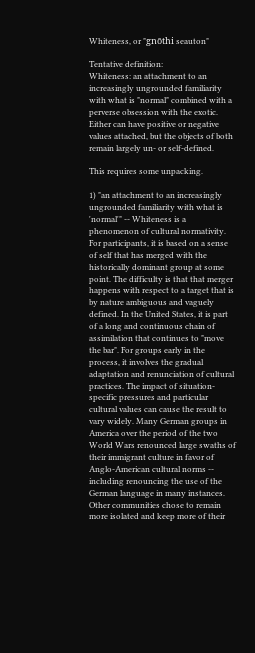Whiteness, or "gnōthi seauton"

Tentative definition:
Whiteness: an attachment to an increasingly ungrounded familiarity with what is "normal" combined with a perverse obsession with the exotic. Either can have positive or negative values attached, but the objects of both remain largely un- or self-defined.

This requires some unpacking.

1) "an attachment to an increasingly ungrounded familiarity with what is 'normal'" -- Whiteness is a phenomenon of cultural normativity. For participants, it is based on a sense of self that has merged with the historically dominant group at some point. The difficulty is that that merger happens with respect to a target that is by nature ambiguous and vaguely defined. In the United States, it is part of a long and continuous chain of assimilation that continues to "move the bar". For groups early in the process, it involves the gradual adaptation and renunciation of cultural practices. The impact of situation-specific pressures and particular cultural values can cause the result to vary widely. Many German groups in America over the period of the two World Wars renounced large swaths of their immigrant culture in favor of Anglo-American cultural norms -- including renouncing the use of the German language in many instances. Other communities chose to remain more isolated and keep more of their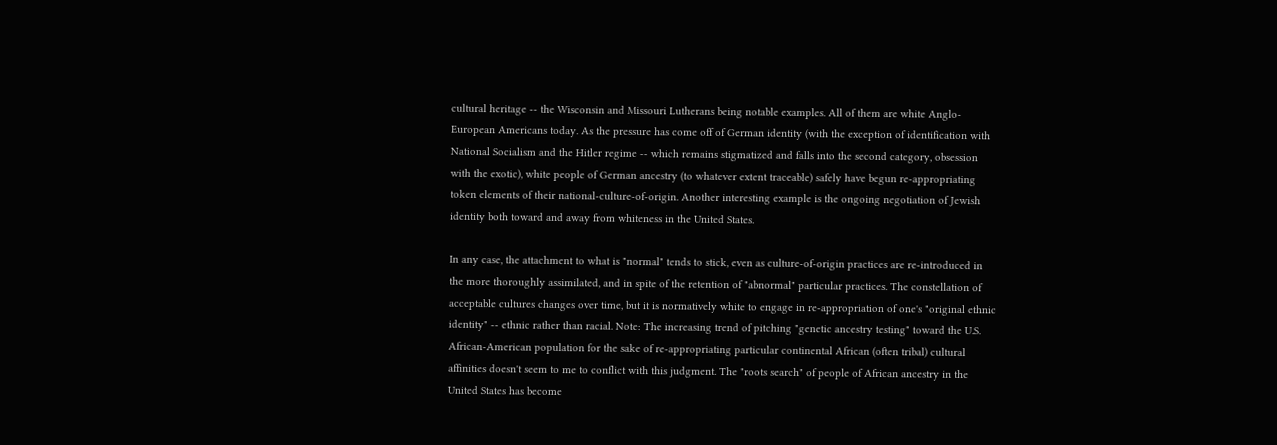cultural heritage -- the Wisconsin and Missouri Lutherans being notable examples. All of them are white Anglo-European Americans today. As the pressure has come off of German identity (with the exception of identification with National Socialism and the Hitler regime -- which remains stigmatized and falls into the second category, obsession with the exotic), white people of German ancestry (to whatever extent traceable) safely have begun re-appropriating token elements of their national-culture-of-origin. Another interesting example is the ongoing negotiation of Jewish identity both toward and away from whiteness in the United States.

In any case, the attachment to what is "normal" tends to stick, even as culture-of-origin practices are re-introduced in the more thoroughly assimilated, and in spite of the retention of "abnormal" particular practices. The constellation of acceptable cultures changes over time, but it is normatively white to engage in re-appropriation of one's "original ethnic identity" -- ethnic rather than racial. Note: The increasing trend of pitching "genetic ancestry testing" toward the U.S. African-American population for the sake of re-appropriating particular continental African (often tribal) cultural affinities doesn't seem to me to conflict with this judgment. The "roots search" of people of African ancestry in the United States has become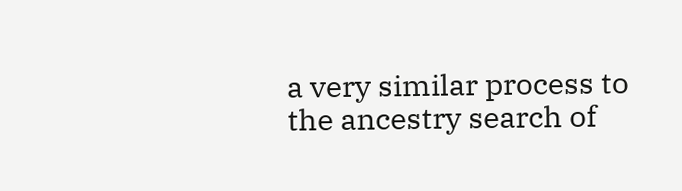a very similar process to the ancestry search of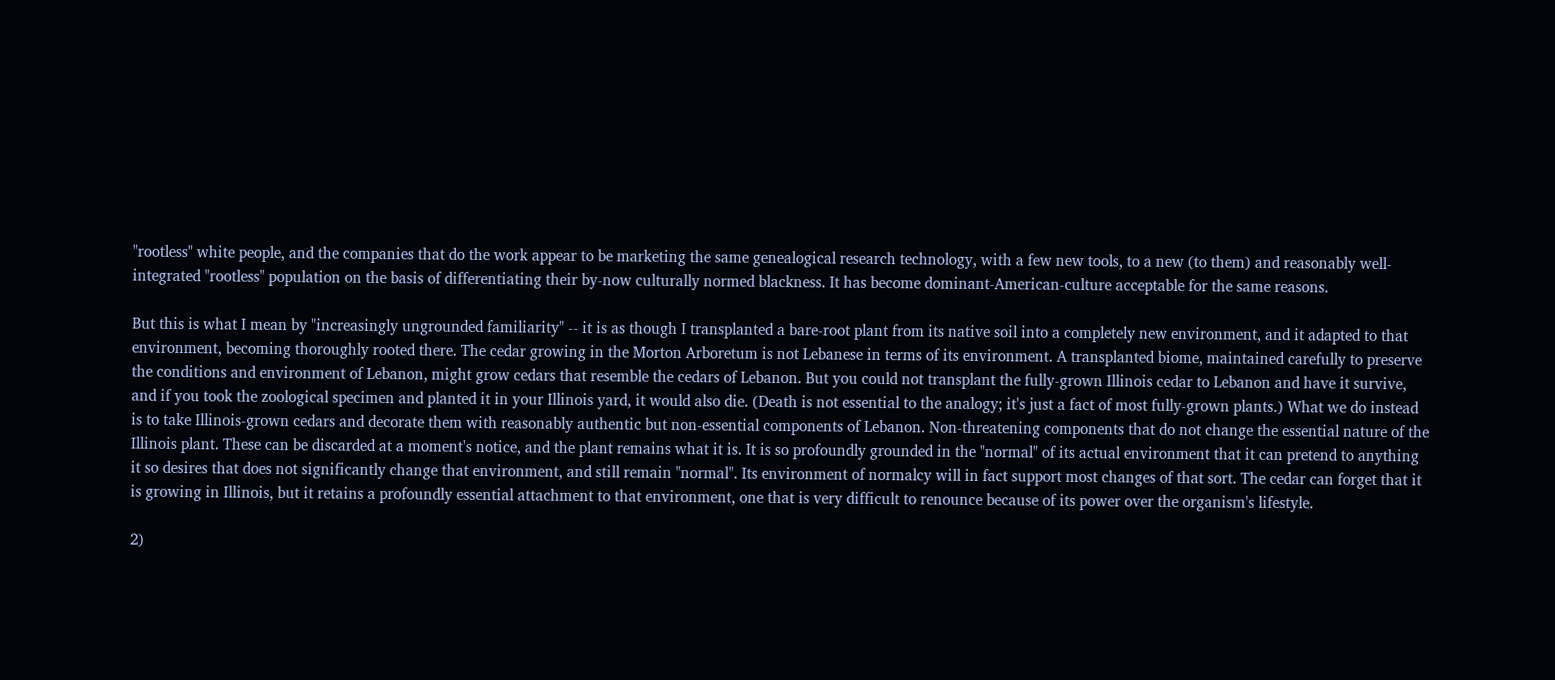"rootless" white people, and the companies that do the work appear to be marketing the same genealogical research technology, with a few new tools, to a new (to them) and reasonably well-integrated "rootless" population on the basis of differentiating their by-now culturally normed blackness. It has become dominant-American-culture acceptable for the same reasons.

But this is what I mean by "increasingly ungrounded familiarity" -- it is as though I transplanted a bare-root plant from its native soil into a completely new environment, and it adapted to that environment, becoming thoroughly rooted there. The cedar growing in the Morton Arboretum is not Lebanese in terms of its environment. A transplanted biome, maintained carefully to preserve the conditions and environment of Lebanon, might grow cedars that resemble the cedars of Lebanon. But you could not transplant the fully-grown Illinois cedar to Lebanon and have it survive, and if you took the zoological specimen and planted it in your Illinois yard, it would also die. (Death is not essential to the analogy; it's just a fact of most fully-grown plants.) What we do instead is to take Illinois-grown cedars and decorate them with reasonably authentic but non-essential components of Lebanon. Non-threatening components that do not change the essential nature of the Illinois plant. These can be discarded at a moment's notice, and the plant remains what it is. It is so profoundly grounded in the "normal" of its actual environment that it can pretend to anything it so desires that does not significantly change that environment, and still remain "normal". Its environment of normalcy will in fact support most changes of that sort. The cedar can forget that it is growing in Illinois, but it retains a profoundly essential attachment to that environment, one that is very difficult to renounce because of its power over the organism's lifestyle.

2)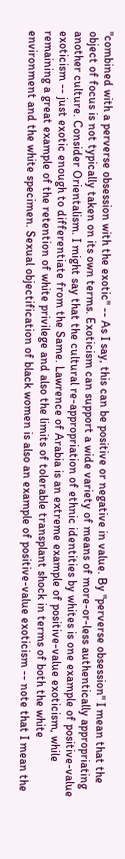"combined with a perverse obsession with the exotic" -- As I say, this can be positive or negative in value. By "perverse obsession" I mean that the object of focus is not typically taken on its own terms. Exoticism can support a wide variety of means of more-or-less authentically appropriating another culture. Consider Orientalism. I might say that the cultural re-appropriation of ethnic identities by whites is one example of positive-value exoticism -- just exotic enough to differentiate from the Same. Lawrence of Arabia is an extreme example of positive-value exoticism, while remaining a great example of the retention of white privilege and also the limits of tolerable transplant shock in terms of both the white environment and the white specimen. Sexual objectification of black women is also an example of positive-value exoticism -- note that I mean the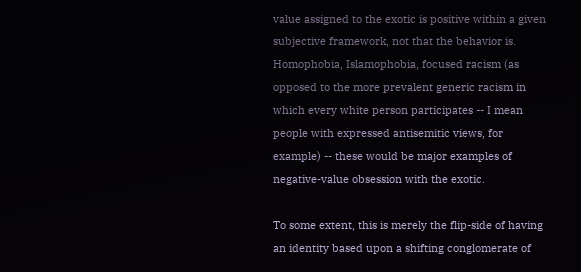value assigned to the exotic is positive within a given subjective framework, not that the behavior is. Homophobia, Islamophobia, focused racism (as opposed to the more prevalent generic racism in which every white person participates -- I mean people with expressed antisemitic views, for example) -- these would be major examples of negative-value obsession with the exotic.

To some extent, this is merely the flip-side of having an identity based upon a shifting conglomerate of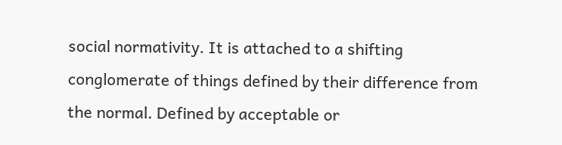social normativity. It is attached to a shifting conglomerate of things defined by their difference from the normal. Defined by acceptable or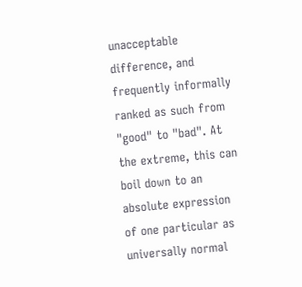unacceptable difference, and frequently informally ranked as such from "good" to "bad". At the extreme, this can boil down to an absolute expression of one particular as universally normal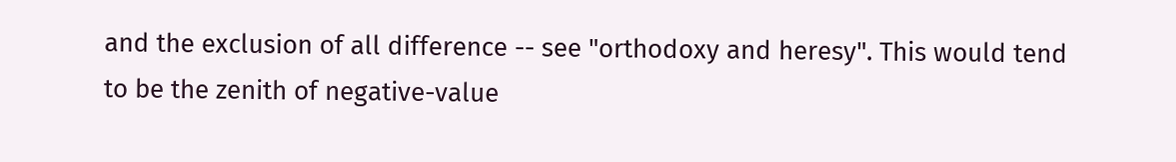and the exclusion of all difference -- see "orthodoxy and heresy". This would tend to be the zenith of negative-value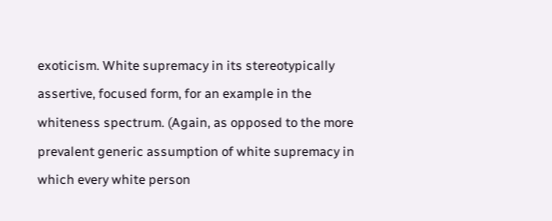exoticism. White supremacy in its stereotypically assertive, focused form, for an example in the whiteness spectrum. (Again, as opposed to the more prevalent generic assumption of white supremacy in which every white person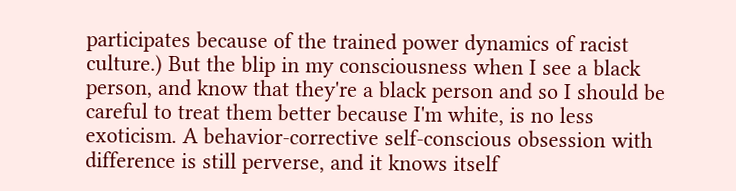participates because of the trained power dynamics of racist culture.) But the blip in my consciousness when I see a black person, and know that they're a black person and so I should be careful to treat them better because I'm white, is no less exoticism. A behavior-corrective self-conscious obsession with difference is still perverse, and it knows itself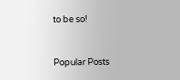to be so!


Popular Posts